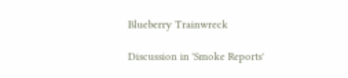Blueberry Trainwreck

Discussion in 'Smoke Reports'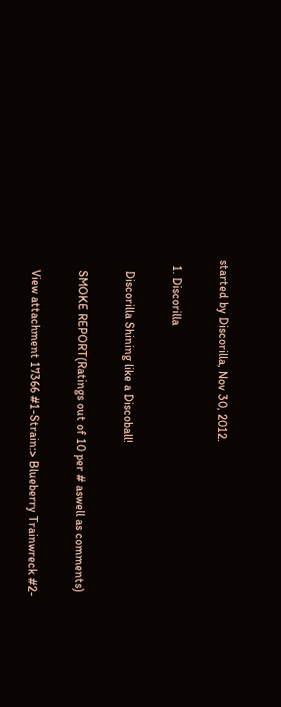started by Discorilla, Nov 30, 2012.

  1. Discorilla

    Discorilla Shining like a Discoball!

    SMOKE REPORT(Ratings out of 10 per # aswell as comments)

    View attachment 17366 #1-Strain:> Blueberry Trainwreck #2-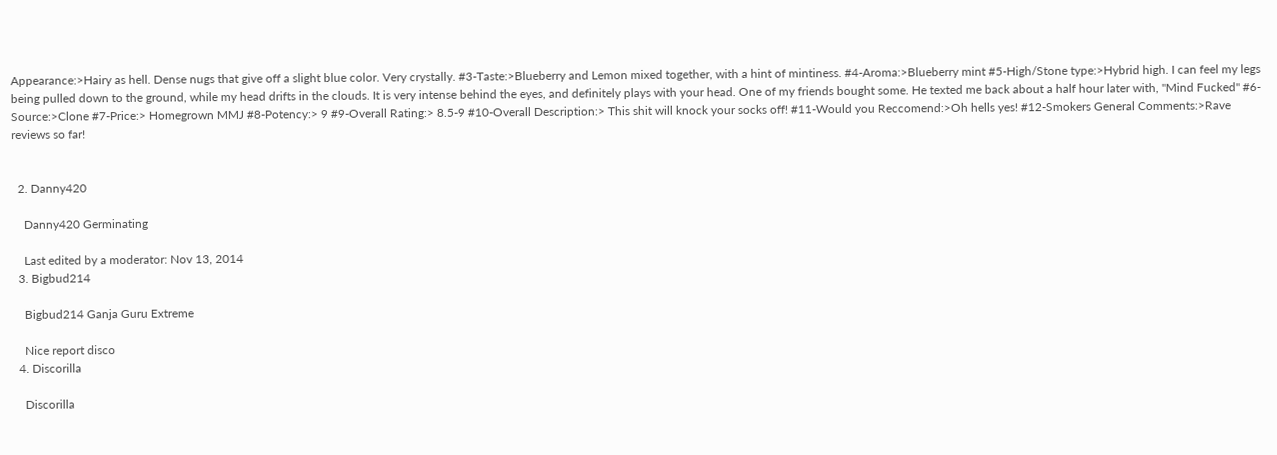Appearance:>Hairy as hell. Dense nugs that give off a slight blue color. Very crystally. #3-Taste:>Blueberry and Lemon mixed together, with a hint of mintiness. #4-Aroma:>Blueberry mint #5-High/Stone type:>Hybrid high. I can feel my legs being pulled down to the ground, while my head drifts in the clouds. It is very intense behind the eyes, and definitely plays with your head. One of my friends bought some. He texted me back about a half hour later with, "Mind Fucked" #6-Source:>Clone #7-Price:> Homegrown MMJ #8-Potency:> 9 #9-Overall Rating:> 8.5-9 #10-Overall Description:> This shit will knock your socks off! #11-Would you Reccomend:>Oh hells yes! #12-Smokers General Comments:>Rave reviews so far!


  2. Danny420

    Danny420 Germinating

    Last edited by a moderator: Nov 13, 2014
  3. Bigbud214

    Bigbud214 Ganja Guru Extreme

    Nice report disco
  4. Discorilla

    Discorilla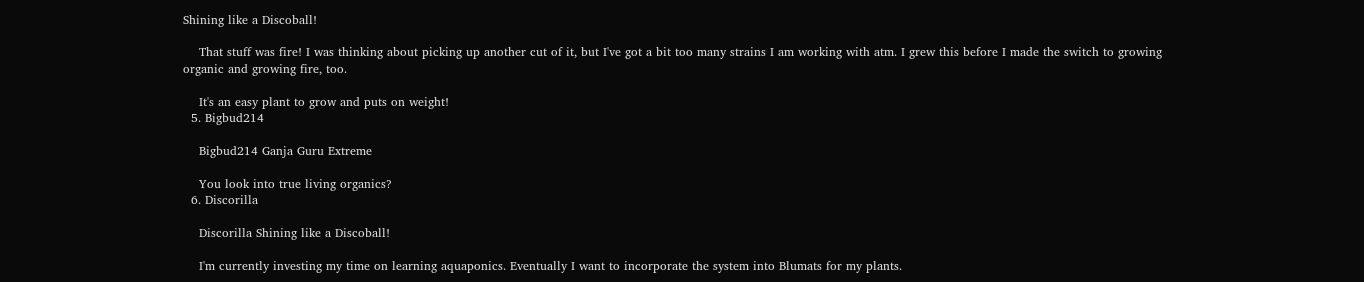Shining like a Discoball!

    That stuff was fire! I was thinking about picking up another cut of it, but I've got a bit too many strains I am working with atm. I grew this before I made the switch to growing organic and growing fire, too.

    It's an easy plant to grow and puts on weight!
  5. Bigbud214

    Bigbud214 Ganja Guru Extreme

    You look into true living organics?
  6. Discorilla

    Discorilla Shining like a Discoball!

    I'm currently investing my time on learning aquaponics. Eventually I want to incorporate the system into Blumats for my plants.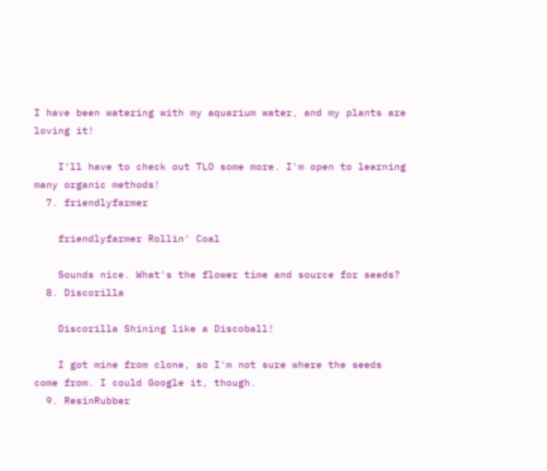I have been watering with my aquarium water, and my plants are loving it!

    I'll have to check out TLO some more. I'm open to learning many organic methods!
  7. friendlyfarmer

    friendlyfarmer Rollin' Coal

    Sounds nice. What's the flower time and source for seeds?
  8. Discorilla

    Discorilla Shining like a Discoball!

    I got mine from clone, so I'm not sure where the seeds come from. I could Google it, though.
  9. ResinRubber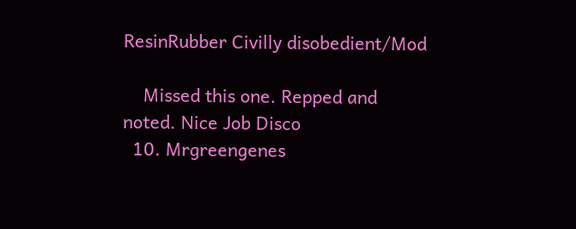ResinRubber Civilly disobedient/Mod

    Missed this one. Repped and noted. Nice Job Disco
  10. Mrgreengenes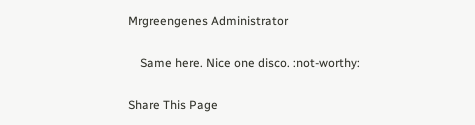Mrgreengenes Administrator

    Same here. Nice one disco. :not-worthy:

Share This Page